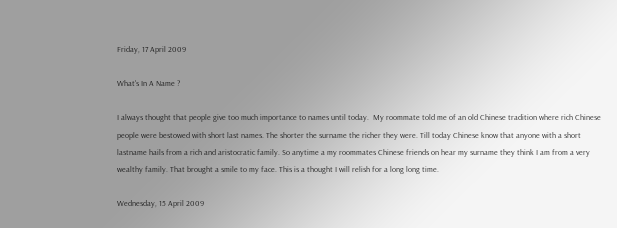Friday, 17 April 2009

What's In A Name ?

I always thought that people give too much importance to names until today.  My roommate told me of an old Chinese tradition where rich Chinese people were bestowed with short last names. The shorter the surname the richer they were. Till today Chinese know that anyone with a short lastname hails from a rich and aristocratic family. So anytime a my roommates Chinese friends on hear my surname they think I am from a very wealthy family. That brought a smile to my face. This is a thought I will relish for a long long time.

Wednesday, 15 April 2009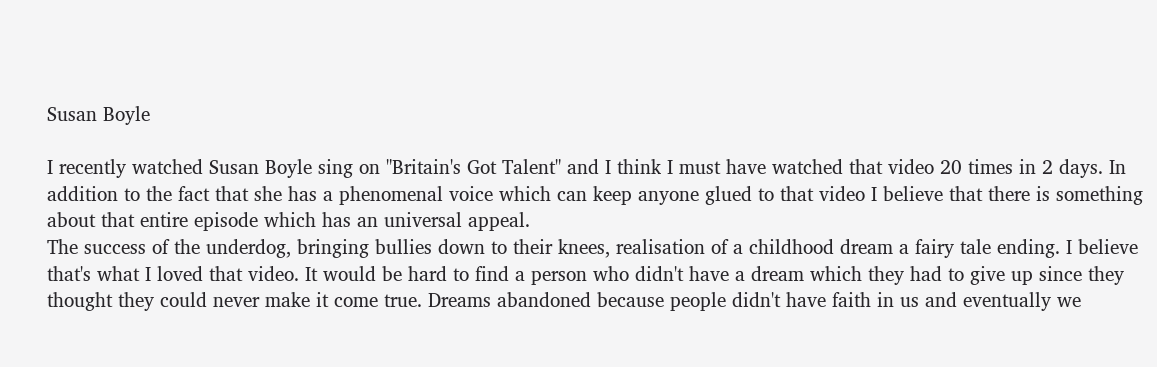Susan Boyle

I recently watched Susan Boyle sing on "Britain's Got Talent" and I think I must have watched that video 20 times in 2 days. In addition to the fact that she has a phenomenal voice which can keep anyone glued to that video I believe that there is something about that entire episode which has an universal appeal.
The success of the underdog, bringing bullies down to their knees, realisation of a childhood dream a fairy tale ending. I believe that's what I loved that video. It would be hard to find a person who didn't have a dream which they had to give up since they thought they could never make it come true. Dreams abandoned because people didn't have faith in us and eventually we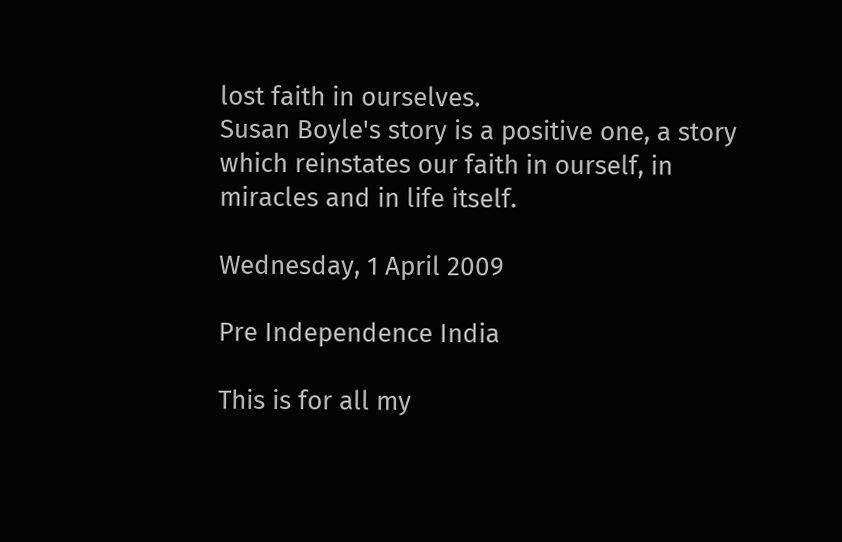lost faith in ourselves.
Susan Boyle's story is a positive one, a story which reinstates our faith in ourself, in miracles and in life itself.

Wednesday, 1 April 2009

Pre Independence India

This is for all my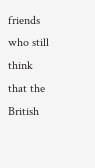friends who still think that the British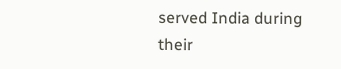served India during their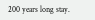200 years long stay.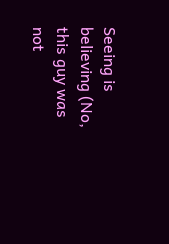Seeing is believing (No, this guy was not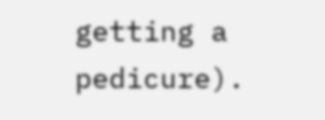getting a pedicure).